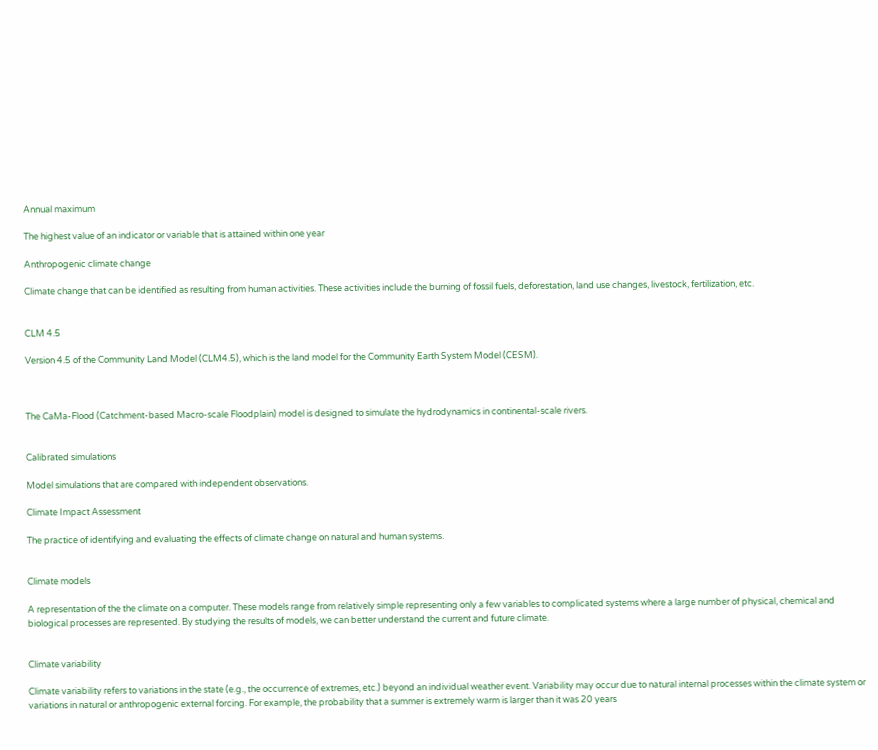Annual maximum

The highest value of an indicator or variable that is attained within one year

Anthropogenic climate change

Climate change that can be identified as resulting from human activities. These activities include the burning of fossil fuels, deforestation, land use changes, livestock, fertilization, etc.


CLM 4.5

Version 4.5 of the Community Land Model (CLM4.5), which is the land model for the Community Earth System Model (CESM).



The CaMa-Flood (Catchment-based Macro-scale Floodplain) model is designed to simulate the hydrodynamics in continental-scale rivers.


Calibrated simulations

Model simulations that are compared with independent observations.

Climate Impact Assessment

The practice of identifying and evaluating the effects of climate change on natural and human systems.


Climate models

A representation of the the climate on a computer. These models range from relatively simple representing only a few variables to complicated systems where a large number of physical, chemical and biological processes are represented. By studying the results of models, we can better understand the current and future climate.


Climate variability

Climate variability refers to variations in the state (e.g., the occurrence of extremes, etc.) beyond an individual weather event. Variability may occur due to natural internal processes within the climate system or variations in natural or anthropogenic external forcing. For example, the probability that a summer is extremely warm is larger than it was 20 years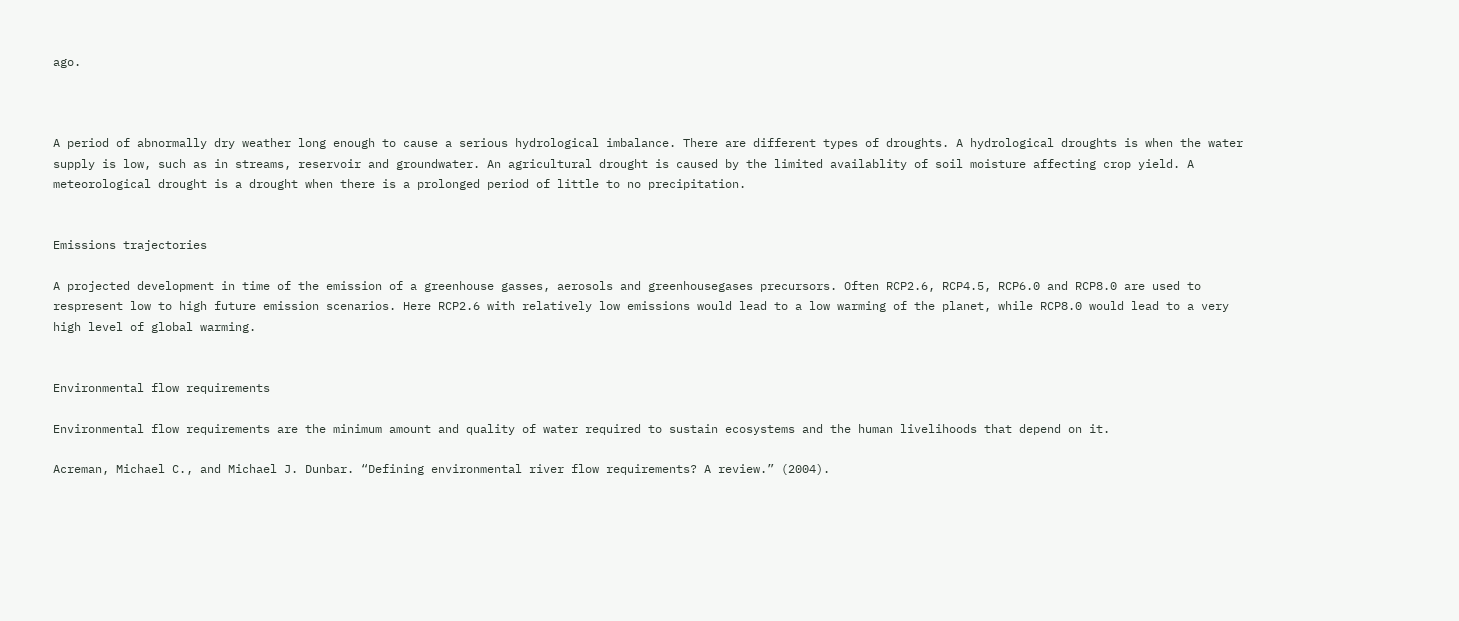ago.



A period of abnormally dry weather long enough to cause a serious hydrological imbalance. There are different types of droughts. A hydrological droughts is when the water supply is low, such as in streams, reservoir and groundwater. An agricultural drought is caused by the limited availablity of soil moisture affecting crop yield. A meteorological drought is a drought when there is a prolonged period of little to no precipitation.


Emissions trajectories

A projected development in time of the emission of a greenhouse gasses, aerosols and greenhousegases precursors. Often RCP2.6, RCP4.5, RCP6.0 and RCP8.0 are used to respresent low to high future emission scenarios. Here RCP2.6 with relatively low emissions would lead to a low warming of the planet, while RCP8.0 would lead to a very high level of global warming.


Environmental flow requirements

Environmental flow requirements are the minimum amount and quality of water required to sustain ecosystems and the human livelihoods that depend on it.

Acreman, Michael C., and Michael J. Dunbar. “Defining environmental river flow requirements? A review.” (2004).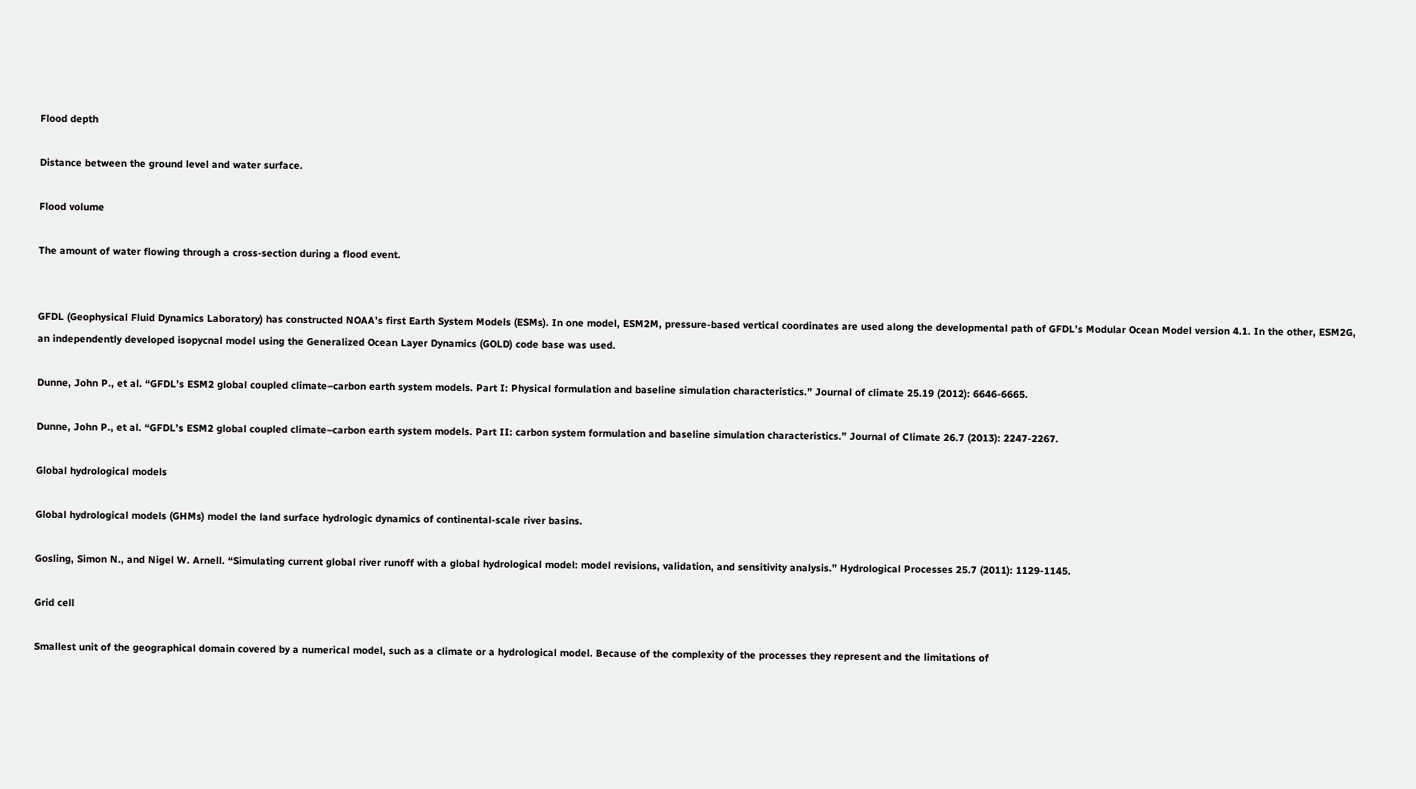Flood depth

Distance between the ground level and water surface.

Flood volume

The amount of water flowing through a cross-section during a flood event.


GFDL (Geophysical Fluid Dynamics Laboratory) has constructed NOAA’s first Earth System Models (ESMs). In one model, ESM2M, pressure-based vertical coordinates are used along the developmental path of GFDL’s Modular Ocean Model version 4.1. In the other, ESM2G, an independently developed isopycnal model using the Generalized Ocean Layer Dynamics (GOLD) code base was used.

Dunne, John P., et al. “GFDL’s ESM2 global coupled climate–carbon earth system models. Part I: Physical formulation and baseline simulation characteristics.” Journal of climate 25.19 (2012): 6646-6665.

Dunne, John P., et al. “GFDL’s ESM2 global coupled climate–carbon earth system models. Part II: carbon system formulation and baseline simulation characteristics.” Journal of Climate 26.7 (2013): 2247-2267.

Global hydrological models

Global hydrological models (GHMs) model the land surface hydrologic dynamics of continental-scale river basins.

Gosling, Simon N., and Nigel W. Arnell. “Simulating current global river runoff with a global hydrological model: model revisions, validation, and sensitivity analysis.” Hydrological Processes 25.7 (2011): 1129-1145.

Grid cell

Smallest unit of the geographical domain covered by a numerical model, such as a climate or a hydrological model. Because of the complexity of the processes they represent and the limitations of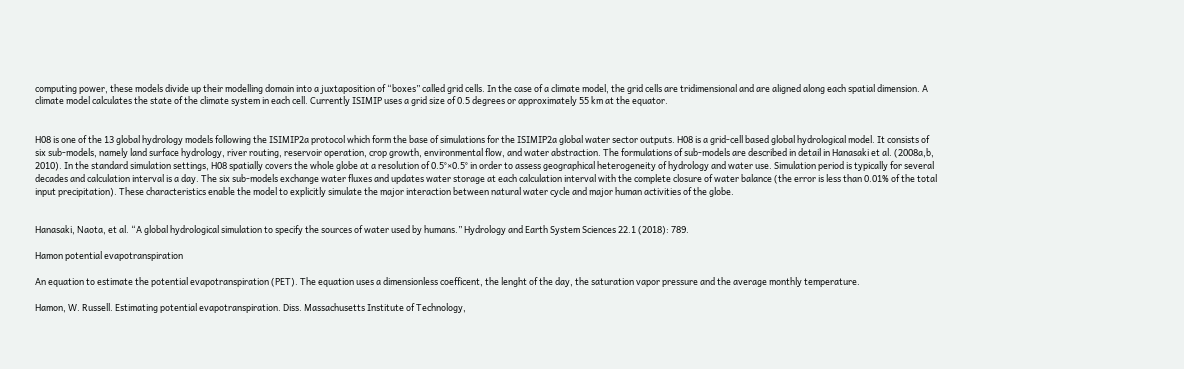computing power, these models divide up their modelling domain into a juxtaposition of “boxes” called grid cells. In the case of a climate model, the grid cells are tridimensional and are aligned along each spatial dimension. A climate model calculates the state of the climate system in each cell. Currently ISIMIP uses a grid size of 0.5 degrees or approximately 55 km at the equator.


H08 is one of the 13 global hydrology models following the ISIMIP2a protocol which form the base of simulations for the ISIMIP2a global water sector outputs. H08 is a grid-cell based global hydrological model. It consists of six sub-models, namely land surface hydrology, river routing, reservoir operation, crop growth, environmental flow, and water abstraction. The formulations of sub-models are described in detail in Hanasaki et al. (2008a,b, 2010). In the standard simulation settings, H08 spatially covers the whole globe at a resolution of 0.5°×0.5° in order to assess geographical heterogeneity of hydrology and water use. Simulation period is typically for several decades and calculation interval is a day. The six sub-models exchange water fluxes and updates water storage at each calculation interval with the complete closure of water balance (the error is less than 0.01% of the total input precipitation). These characteristics enable the model to explicitly simulate the major interaction between natural water cycle and major human activities of the globe.


Hanasaki, Naota, et al. “A global hydrological simulation to specify the sources of water used by humans.” Hydrology and Earth System Sciences 22.1 (2018): 789.

Hamon potential evapotranspiration

An equation to estimate the potential evapotranspiration (PET). The equation uses a dimensionless coefficent, the lenght of the day, the saturation vapor pressure and the average monthly temperature.

Hamon, W. Russell. Estimating potential evapotranspiration. Diss. Massachusetts Institute of Technology,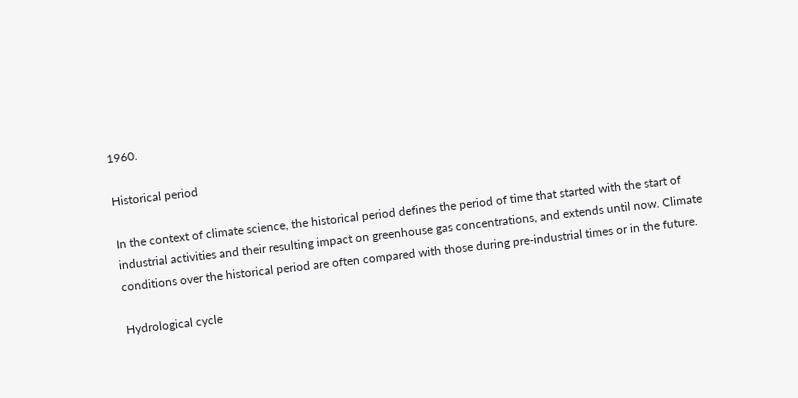1960.

Historical period

In the context of climate science, the historical period defines the period of time that started with the start of industrial activities and their resulting impact on greenhouse gas concentrations, and extends until now. Climate conditions over the historical period are often compared with those during pre-industrial times or in the future.

Hydrological cycle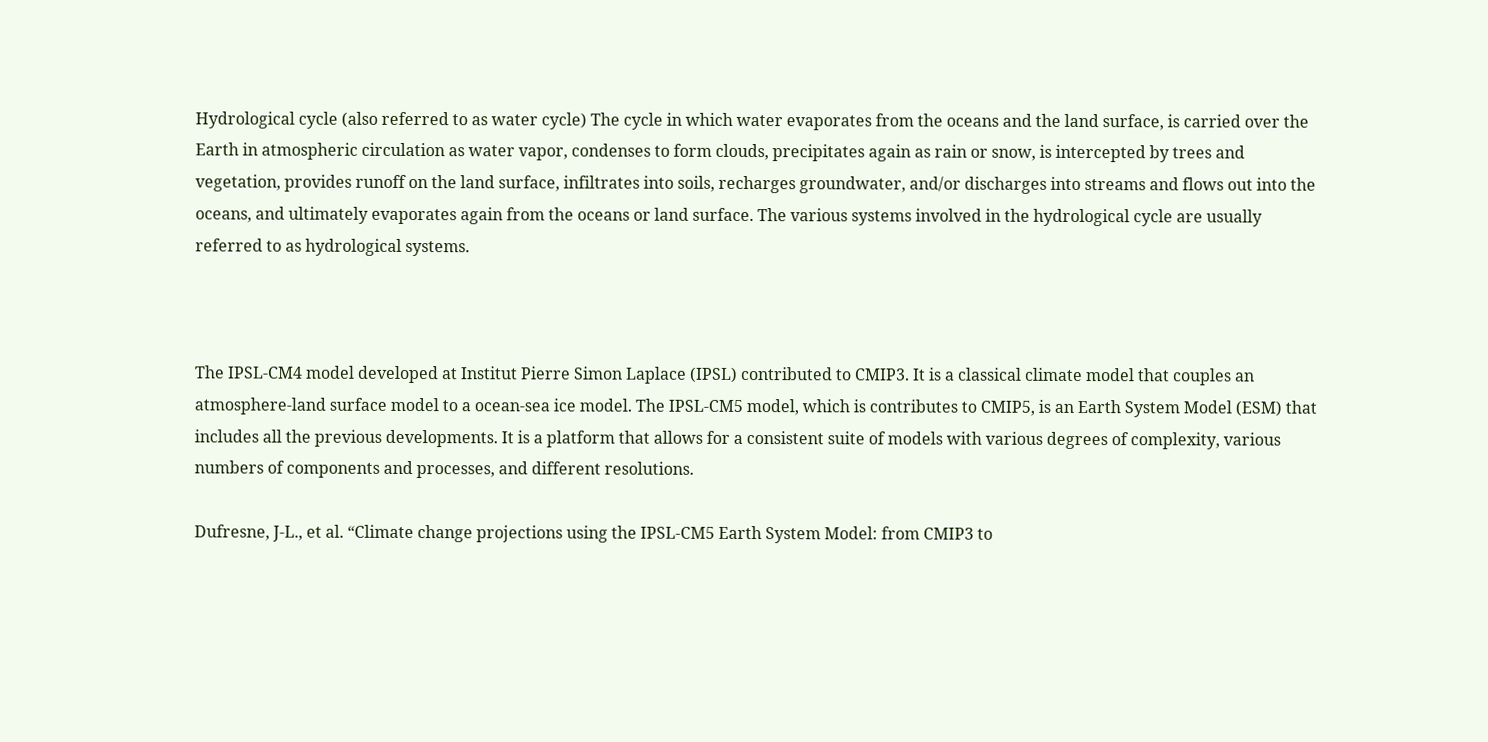Hydrological cycle (also referred to as water cycle) The cycle in which water evaporates from the oceans and the land surface, is carried over the Earth in atmospheric circulation as water vapor, condenses to form clouds, precipitates again as rain or snow, is intercepted by trees and vegetation, provides runoff on the land surface, infiltrates into soils, recharges groundwater, and/or discharges into streams and flows out into the oceans, and ultimately evaporates again from the oceans or land surface. The various systems involved in the hydrological cycle are usually referred to as hydrological systems.



The IPSL-CM4 model developed at Institut Pierre Simon Laplace (IPSL) contributed to CMIP3. It is a classical climate model that couples an atmosphere-land surface model to a ocean-sea ice model. The IPSL-CM5 model, which is contributes to CMIP5, is an Earth System Model (ESM) that includes all the previous developments. It is a platform that allows for a consistent suite of models with various degrees of complexity, various numbers of components and processes, and different resolutions.

Dufresne, J-L., et al. “Climate change projections using the IPSL-CM5 Earth System Model: from CMIP3 to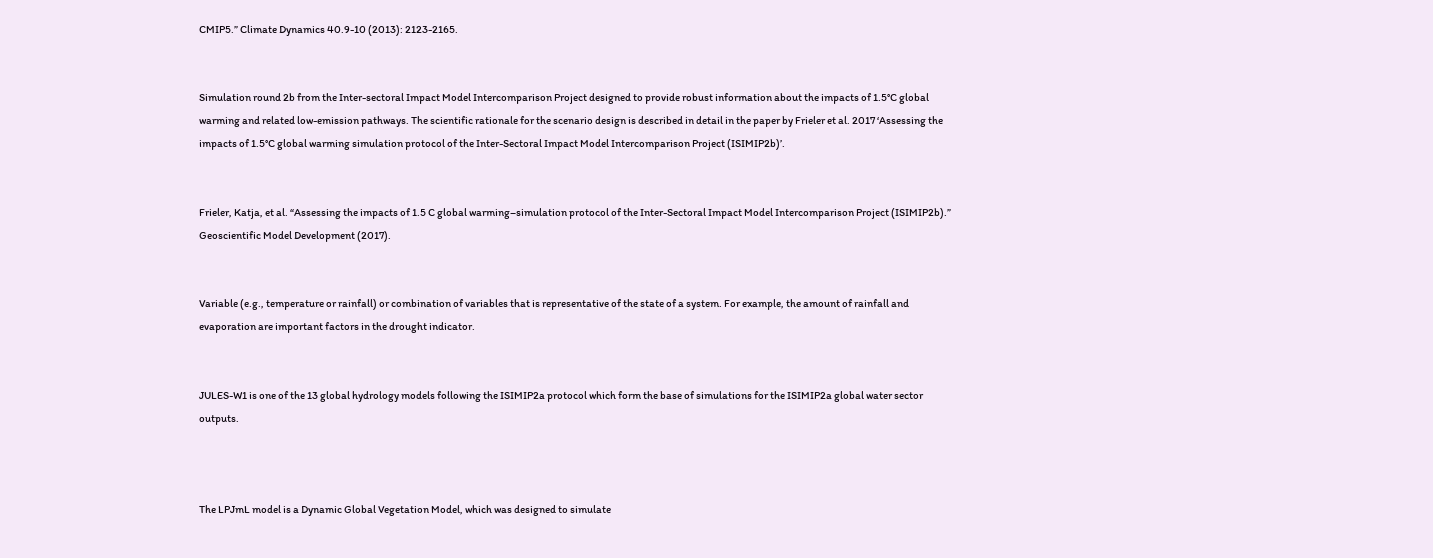CMIP5.” Climate Dynamics 40.9-10 (2013): 2123-2165.


Simulation round 2b from the Inter-sectoral Impact Model Intercomparison Project designed to provide robust information about the impacts of 1.5°C global warming and related low-emission pathways. The scientific rationale for the scenario design is described in detail in the paper by Frieler et al. 2017 ‘Assessing the impacts of 1.5°C global warming simulation protocol of the Inter-Sectoral Impact Model Intercomparison Project (ISIMIP2b)’.


Frieler, Katja, et al. “Assessing the impacts of 1.5 C global warming–simulation protocol of the Inter-Sectoral Impact Model Intercomparison Project (ISIMIP2b).” Geoscientific Model Development (2017).


Variable (e.g., temperature or rainfall) or combination of variables that is representative of the state of a system. For example, the amount of rainfall and evaporation are important factors in the drought indicator.


JULES-W1 is one of the 13 global hydrology models following the ISIMIP2a protocol which form the base of simulations for the ISIMIP2a global water sector outputs.



The LPJmL model is a Dynamic Global Vegetation Model, which was designed to simulate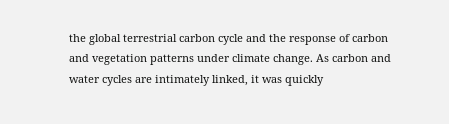the global terrestrial carbon cycle and the response of carbon and vegetation patterns under climate change. As carbon and water cycles are intimately linked, it was quickly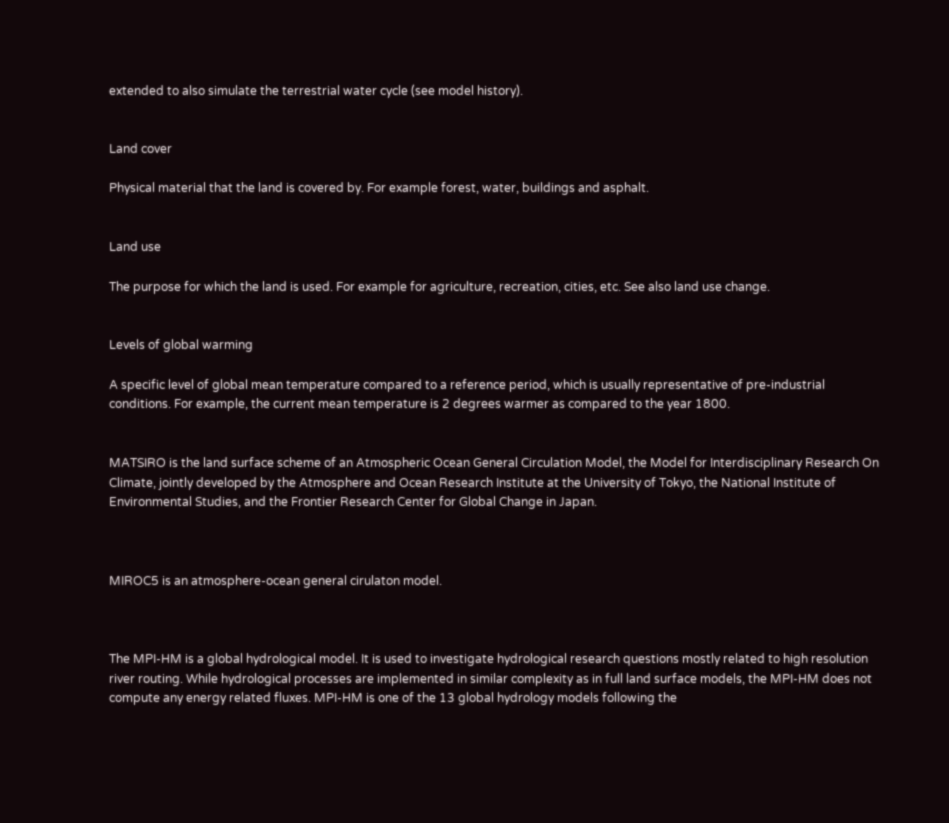extended to also simulate the terrestrial water cycle (see model history).


Land cover

Physical material that the land is covered by. For example forest, water, buildings and asphalt.


Land use

The purpose for which the land is used. For example for agriculture, recreation, cities, etc. See also land use change.


Levels of global warming

A specific level of global mean temperature compared to a reference period, which is usually representative of pre-industrial conditions. For example, the current mean temperature is 2 degrees warmer as compared to the year 1800.


MATSIRO is the land surface scheme of an Atmospheric Ocean General Circulation Model, the Model for Interdisciplinary Research On Climate, jointly developed by the Atmosphere and Ocean Research Institute at the University of Tokyo, the National Institute of Environmental Studies, and the Frontier Research Center for Global Change in Japan.



MIROC5 is an atmosphere-ocean general cirulaton model.



The MPI-HM is a global hydrological model. It is used to investigate hydrological research questions mostly related to high resolution river routing. While hydrological processes are implemented in similar complexity as in full land surface models, the MPI-HM does not compute any energy related fluxes. MPI-HM is one of the 13 global hydrology models following the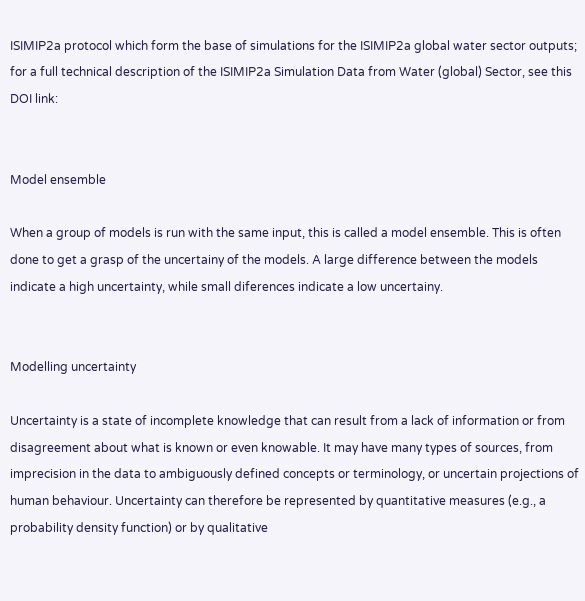ISIMIP2a protocol which form the base of simulations for the ISIMIP2a global water sector outputs; for a full technical description of the ISIMIP2a Simulation Data from Water (global) Sector, see this DOI link:


Model ensemble

When a group of models is run with the same input, this is called a model ensemble. This is often done to get a grasp of the uncertainy of the models. A large difference between the models indicate a high uncertainty, while small diferences indicate a low uncertainy.


Modelling uncertainty

Uncertainty is a state of incomplete knowledge that can result from a lack of information or from disagreement about what is known or even knowable. It may have many types of sources, from imprecision in the data to ambiguously defined concepts or terminology, or uncertain projections of human behaviour. Uncertainty can therefore be represented by quantitative measures (e.g., a probability density function) or by qualitative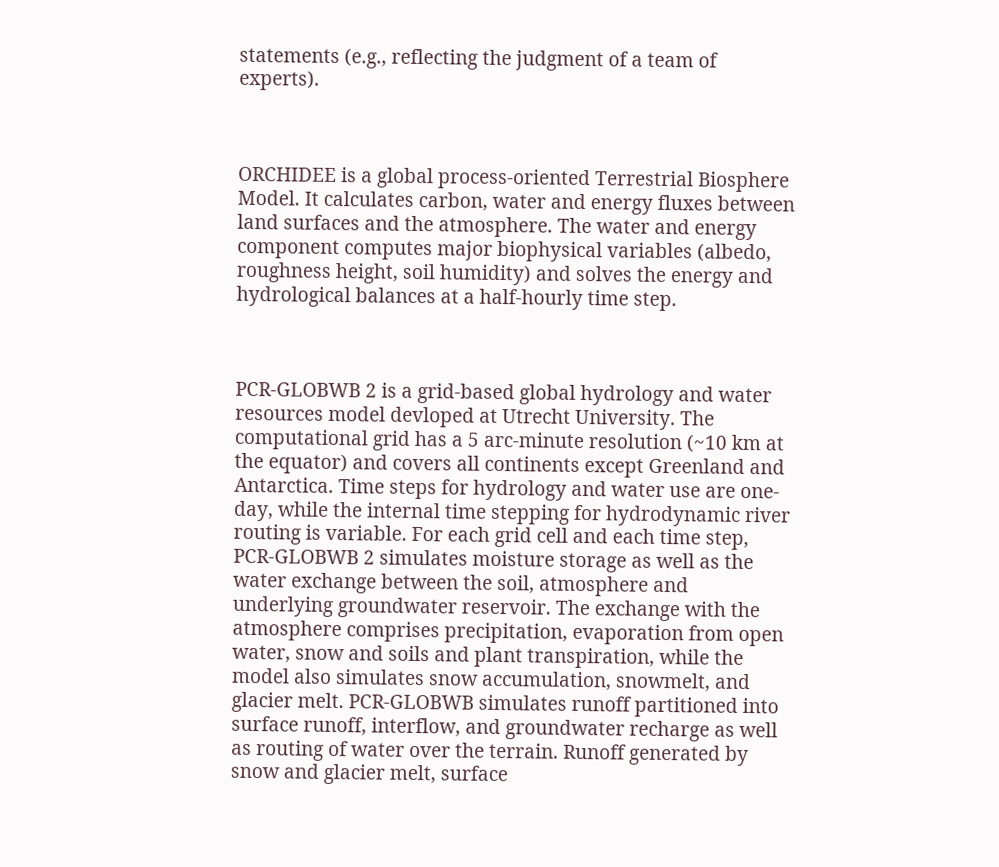statements (e.g., reflecting the judgment of a team of experts).



ORCHIDEE is a global process-oriented Terrestrial Biosphere Model. It calculates carbon, water and energy fluxes between land surfaces and the atmosphere. The water and energy component computes major biophysical variables (albedo, roughness height, soil humidity) and solves the energy and hydrological balances at a half-hourly time step.



PCR-GLOBWB 2 is a grid-based global hydrology and water resources model devloped at Utrecht University. The computational grid has a 5 arc-minute resolution (~10 km at the equator) and covers all continents except Greenland and Antarctica. Time steps for hydrology and water use are one-day, while the internal time stepping for hydrodynamic river routing is variable. For each grid cell and each time step, PCR-GLOBWB 2 simulates moisture storage as well as the water exchange between the soil, atmosphere and underlying groundwater reservoir. The exchange with the atmosphere comprises precipitation, evaporation from open water, snow and soils and plant transpiration, while the model also simulates snow accumulation, snowmelt, and glacier melt. PCR-GLOBWB simulates runoff partitioned into surface runoff, interflow, and groundwater recharge as well as routing of water over the terrain. Runoff generated by snow and glacier melt, surface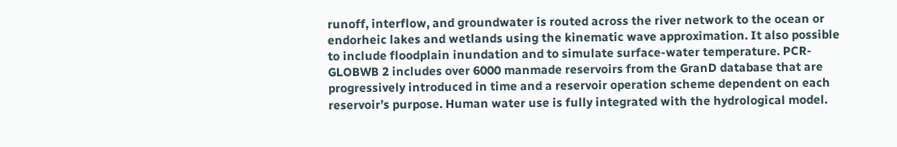runoff, interflow, and groundwater is routed across the river network to the ocean or endorheic lakes and wetlands using the kinematic wave approximation. It also possible to include floodplain inundation and to simulate surface-water temperature. PCR-GLOBWB 2 includes over 6000 manmade reservoirs from the GranD database that are progressively introduced in time and a reservoir operation scheme dependent on each reservoir’s purpose. Human water use is fully integrated with the hydrological model.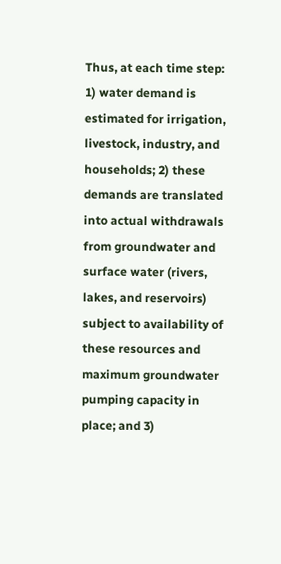Thus, at each time step: 1) water demand is estimated for irrigation, livestock, industry, and households; 2) these demands are translated into actual withdrawals from groundwater and surface water (rivers, lakes, and reservoirs) subject to availability of these resources and maximum groundwater pumping capacity in place; and 3)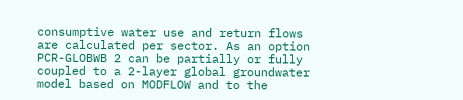consumptive water use and return flows are calculated per sector. As an option PCR-GLOBWB 2 can be partially or fully coupled to a 2-layer global groundwater model based on MODFLOW and to the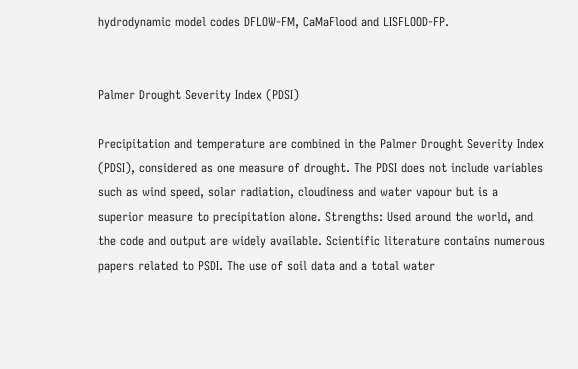hydrodynamic model codes DFLOW-FM, CaMaFlood and LISFLOOD-FP.


Palmer Drought Severity Index (PDSI)

Precipitation and temperature are combined in the Palmer Drought Severity Index (PDSI), considered as one measure of drought. The PDSI does not include variables such as wind speed, solar radiation, cloudiness and water vapour but is a superior measure to precipitation alone. Strengths: Used around the world, and the code and output are widely available. Scientific literature contains numerous papers related to PSDI. The use of soil data and a total water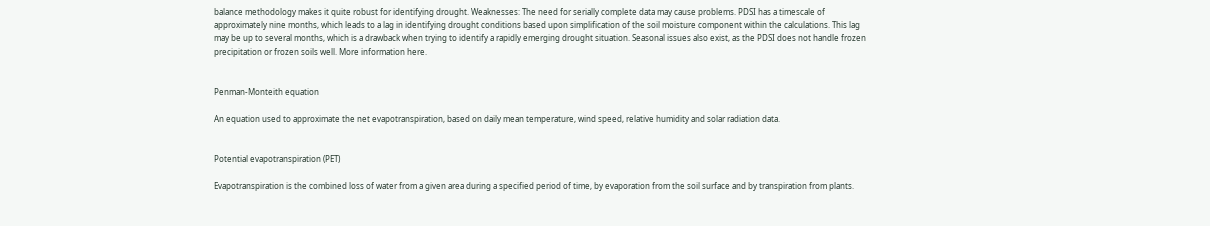balance methodology makes it quite robust for identifying drought. Weaknesses: The need for serially complete data may cause problems. PDSI has a timescale of approximately nine months, which leads to a lag in identifying drought conditions based upon simplification of the soil moisture component within the calculations. This lag may be up to several months, which is a drawback when trying to identify a rapidly emerging drought situation. Seasonal issues also exist, as the PDSI does not handle frozen precipitation or frozen soils well. More information here.


Penman-Monteith equation

An equation used to approximate the net evapotranspiration, based on daily mean temperature, wind speed, relative humidity and solar radiation data.


Potential evapotranspiration (PET)

Evapotranspiration is the combined loss of water from a given area during a specified period of time, by evaporation from the soil surface and by transpiration from plants.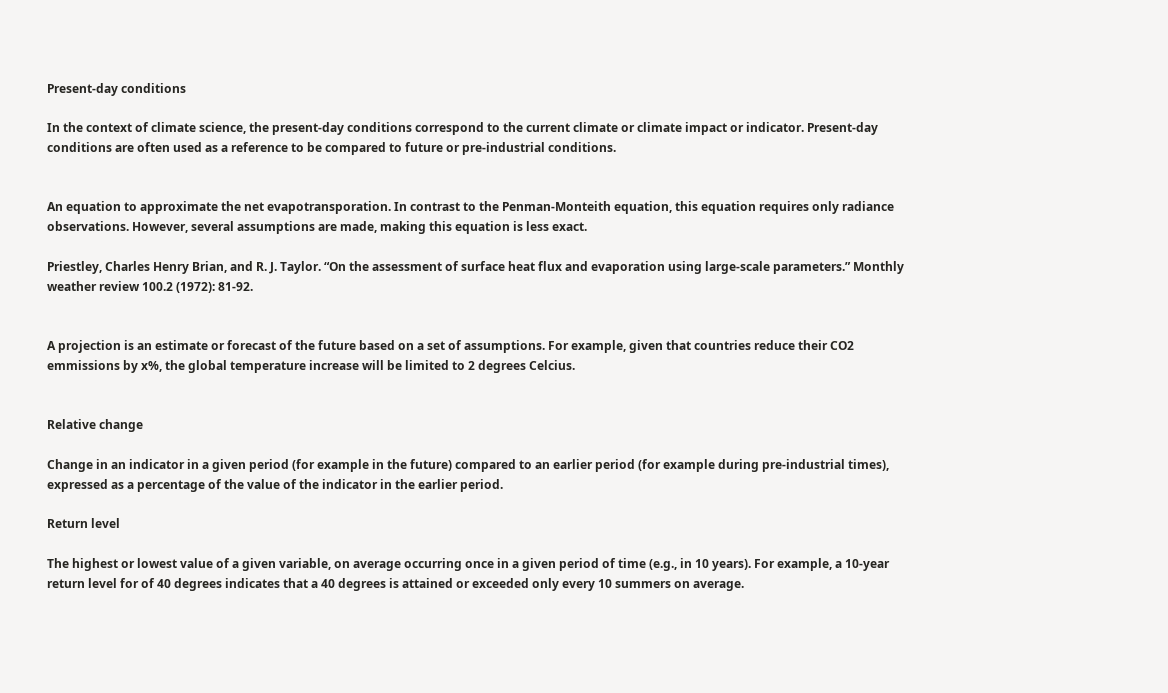Present-day conditions

In the context of climate science, the present-day conditions correspond to the current climate or climate impact or indicator. Present-day conditions are often used as a reference to be compared to future or pre-industrial conditions.


An equation to approximate the net evapotransporation. In contrast to the Penman-Monteith equation, this equation requires only radiance observations. However, several assumptions are made, making this equation is less exact.

Priestley, Charles Henry Brian, and R. J. Taylor. “On the assessment of surface heat flux and evaporation using large-scale parameters.” Monthly weather review 100.2 (1972): 81-92.


A projection is an estimate or forecast of the future based on a set of assumptions. For example, given that countries reduce their CO2 emmissions by x%, the global temperature increase will be limited to 2 degrees Celcius.


Relative change

Change in an indicator in a given period (for example in the future) compared to an earlier period (for example during pre-industrial times), expressed as a percentage of the value of the indicator in the earlier period.

Return level

The highest or lowest value of a given variable, on average occurring once in a given period of time (e.g., in 10 years). For example, a 10-year return level for of 40 degrees indicates that a 40 degrees is attained or exceeded only every 10 summers on average.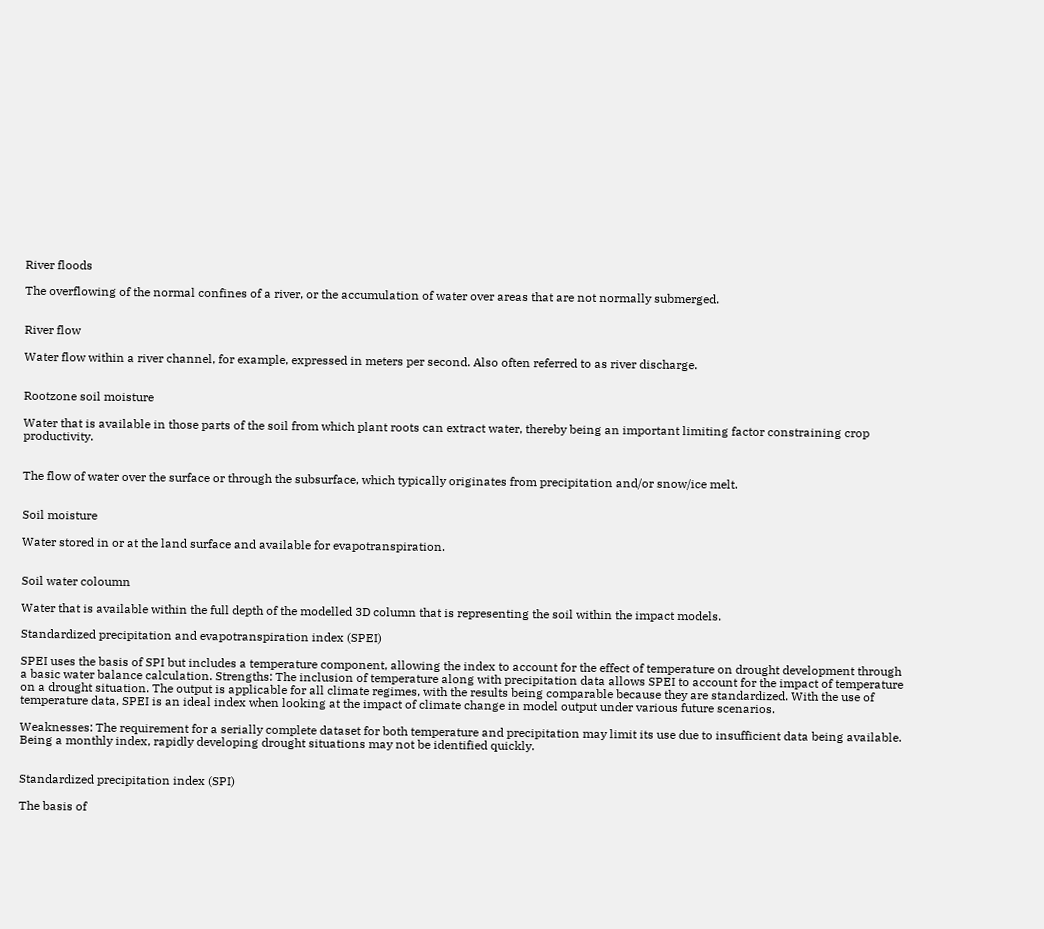River floods

The overflowing of the normal confines of a river, or the accumulation of water over areas that are not normally submerged.


River flow

Water flow within a river channel, for example, expressed in meters per second. Also often referred to as river discharge.


Rootzone soil moisture

Water that is available in those parts of the soil from which plant roots can extract water, thereby being an important limiting factor constraining crop productivity.


The flow of water over the surface or through the subsurface, which typically originates from precipitation and/or snow/ice melt.


Soil moisture

Water stored in or at the land surface and available for evapotranspiration.


Soil water coloumn

Water that is available within the full depth of the modelled 3D column that is representing the soil within the impact models.

Standardized precipitation and evapotranspiration index (SPEI)

SPEI uses the basis of SPI but includes a temperature component, allowing the index to account for the effect of temperature on drought development through a basic water balance calculation. Strengths: The inclusion of temperature along with precipitation data allows SPEI to account for the impact of temperature on a drought situation. The output is applicable for all climate regimes, with the results being comparable because they are standardized. With the use of temperature data, SPEI is an ideal index when looking at the impact of climate change in model output under various future scenarios.

Weaknesses: The requirement for a serially complete dataset for both temperature and precipitation may limit its use due to insufficient data being available. Being a monthly index, rapidly developing drought situations may not be identified quickly.


Standardized precipitation index (SPI)

The basis of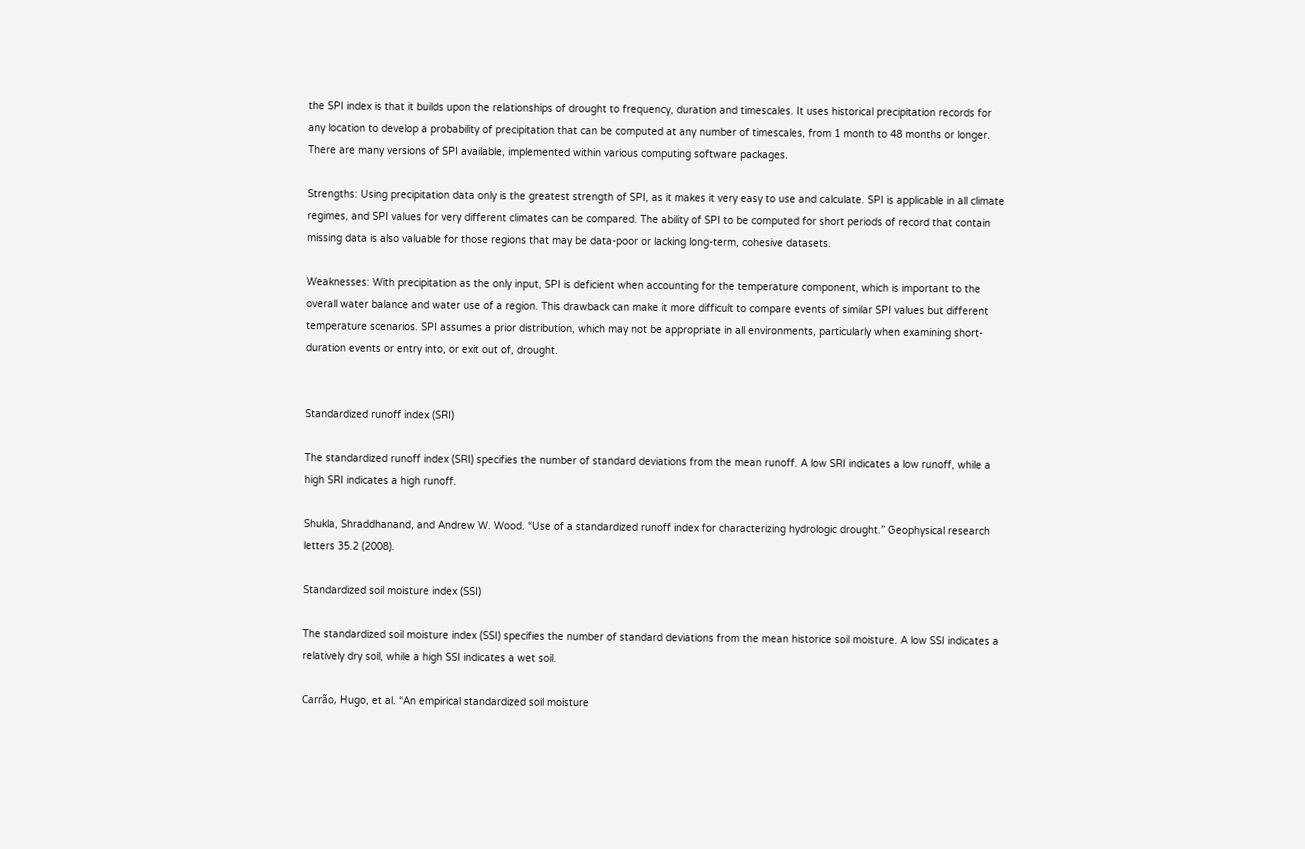the SPI index is that it builds upon the relationships of drought to frequency, duration and timescales. It uses historical precipitation records for any location to develop a probability of precipitation that can be computed at any number of timescales, from 1 month to 48 months or longer. There are many versions of SPI available, implemented within various computing software packages.

Strengths: Using precipitation data only is the greatest strength of SPI, as it makes it very easy to use and calculate. SPI is applicable in all climate regimes, and SPI values for very different climates can be compared. The ability of SPI to be computed for short periods of record that contain missing data is also valuable for those regions that may be data-poor or lacking long-term, cohesive datasets.

Weaknesses: With precipitation as the only input, SPI is deficient when accounting for the temperature component, which is important to the overall water balance and water use of a region. This drawback can make it more difficult to compare events of similar SPI values but different temperature scenarios. SPI assumes a prior distribution, which may not be appropriate in all environments, particularly when examining short-duration events or entry into, or exit out of, drought.


Standardized runoff index (SRI)

The standardized runoff index (SRI) specifies the number of standard deviations from the mean runoff. A low SRI indicates a low runoff, while a high SRI indicates a high runoff.

Shukla, Shraddhanand, and Andrew W. Wood. “Use of a standardized runoff index for characterizing hydrologic drought.” Geophysical research letters 35.2 (2008).

Standardized soil moisture index (SSI)

The standardized soil moisture index (SSI) specifies the number of standard deviations from the mean historice soil moisture. A low SSI indicates a relatively dry soil, while a high SSI indicates a wet soil.

Carrão, Hugo, et al. “An empirical standardized soil moisture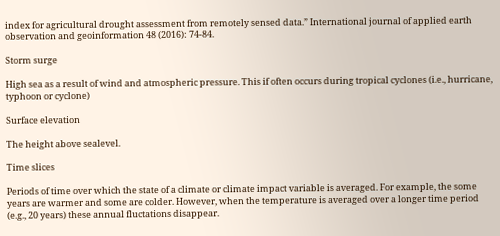index for agricultural drought assessment from remotely sensed data.” International journal of applied earth observation and geoinformation 48 (2016): 74-84.

Storm surge

High sea as a result of wind and atmospheric pressure. This if often occurs during tropical cyclones (i.e., hurricane, typhoon or cyclone)

Surface elevation

The height above sealevel.

Time slices

Periods of time over which the state of a climate or climate impact variable is averaged. For example, the some years are warmer and some are colder. However, when the temperature is averaged over a longer time period (e.g., 20 years) these annual fluctations disappear.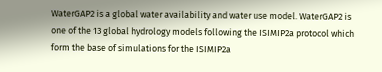WaterGAP2 is a global water availability and water use model. WaterGAP2 is one of the 13 global hydrology models following the ISIMIP2a protocol which form the base of simulations for the ISIMIP2a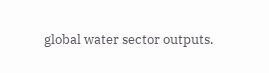global water sector outputs.